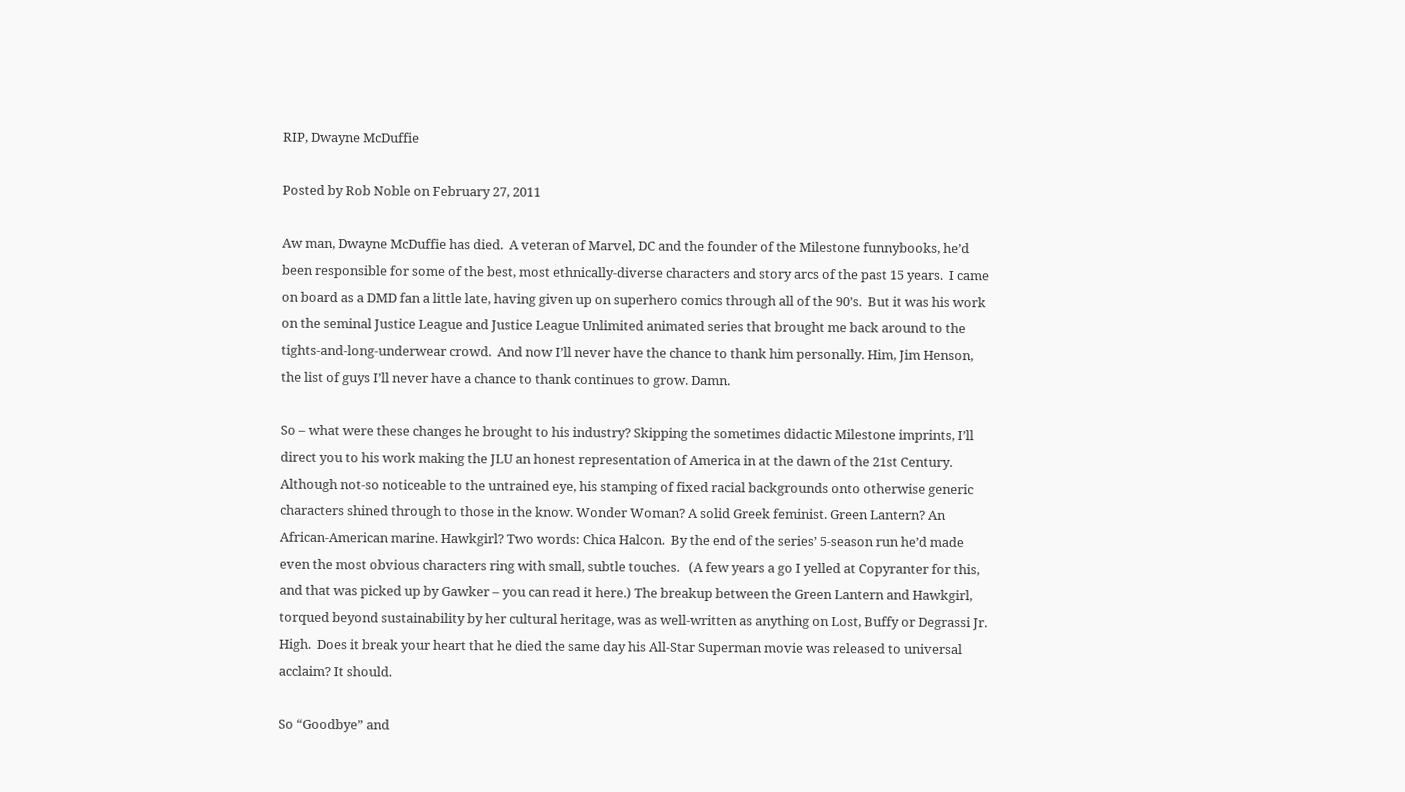RIP, Dwayne McDuffie

Posted by Rob Noble on February 27, 2011

Aw man, Dwayne McDuffie has died.  A veteran of Marvel, DC and the founder of the Milestone funnybooks, he’d been responsible for some of the best, most ethnically-diverse characters and story arcs of the past 15 years.  I came on board as a DMD fan a little late, having given up on superhero comics through all of the 90’s.  But it was his work on the seminal Justice League and Justice League Unlimited animated series that brought me back around to the tights-and-long-underwear crowd.  And now I’ll never have the chance to thank him personally. Him, Jim Henson, the list of guys I’ll never have a chance to thank continues to grow. Damn.

So – what were these changes he brought to his industry? Skipping the sometimes didactic Milestone imprints, I’ll direct you to his work making the JLU an honest representation of America in at the dawn of the 21st Century. Although not-so noticeable to the untrained eye, his stamping of fixed racial backgrounds onto otherwise generic characters shined through to those in the know. Wonder Woman? A solid Greek feminist. Green Lantern? An African-American marine. Hawkgirl? Two words: Chica Halcon.  By the end of the series’ 5-season run he’d made even the most obvious characters ring with small, subtle touches.   (A few years a go I yelled at Copyranter for this, and that was picked up by Gawker – you can read it here.) The breakup between the Green Lantern and Hawkgirl, torqued beyond sustainability by her cultural heritage, was as well-written as anything on Lost, Buffy or Degrassi Jr. High.  Does it break your heart that he died the same day his All-Star Superman movie was released to universal acclaim? It should.

So “Goodbye” and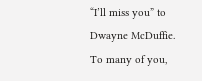“I’ll miss you” to Dwayne McDuffie. To many of you,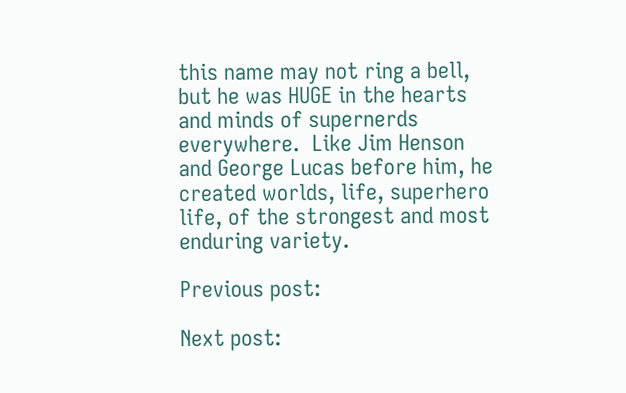this name may not ring a bell, but he was HUGE in the hearts and minds of supernerds everywhere.  Like Jim Henson and George Lucas before him, he created worlds, life, superhero life, of the strongest and most enduring variety.

Previous post:

Next post: